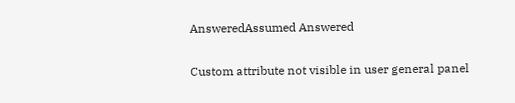AnsweredAssumed Answered

Custom attribute not visible in user general panel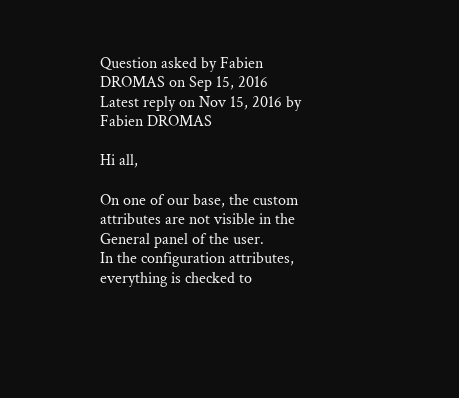Question asked by Fabien DROMAS on Sep 15, 2016
Latest reply on Nov 15, 2016 by Fabien DROMAS

Hi all,

On one of our base, the custom attributes are not visible in the General panel of the user.
In the configuration attributes, everything is checked to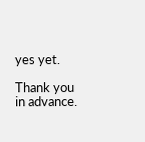yes yet.

Thank you in advance.